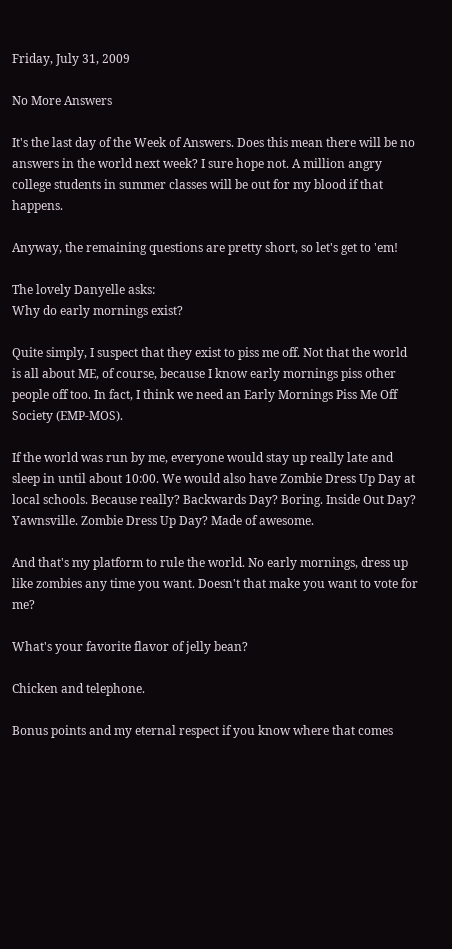Friday, July 31, 2009

No More Answers

It's the last day of the Week of Answers. Does this mean there will be no answers in the world next week? I sure hope not. A million angry college students in summer classes will be out for my blood if that happens.

Anyway, the remaining questions are pretty short, so let's get to 'em!

The lovely Danyelle asks:
Why do early mornings exist?

Quite simply, I suspect that they exist to piss me off. Not that the world is all about ME, of course, because I know early mornings piss other people off too. In fact, I think we need an Early Mornings Piss Me Off Society (EMP-MOS).

If the world was run by me, everyone would stay up really late and sleep in until about 10:00. We would also have Zombie Dress Up Day at local schools. Because really? Backwards Day? Boring. Inside Out Day? Yawnsville. Zombie Dress Up Day? Made of awesome.

And that's my platform to rule the world. No early mornings, dress up like zombies any time you want. Doesn't that make you want to vote for me?

What's your favorite flavor of jelly bean?

Chicken and telephone.

Bonus points and my eternal respect if you know where that comes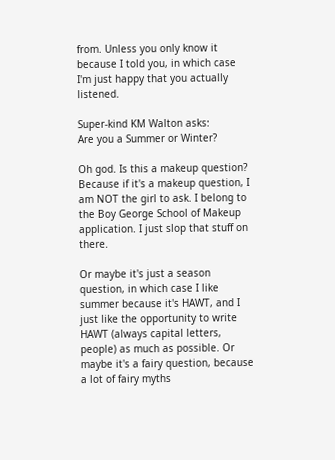from. Unless you only know it because I told you, in which case I'm just happy that you actually listened.

Super-kind KM Walton asks:
Are you a Summer or Winter?

Oh god. Is this a makeup question? Because if it's a makeup question, I am NOT the girl to ask. I belong to the Boy George School of Makeup application. I just slop that stuff on there.

Or maybe it's just a season question, in which case I like summer because it's HAWT, and I just like the opportunity to write HAWT (always capital letters, people) as much as possible. Or maybe it's a fairy question, because a lot of fairy myths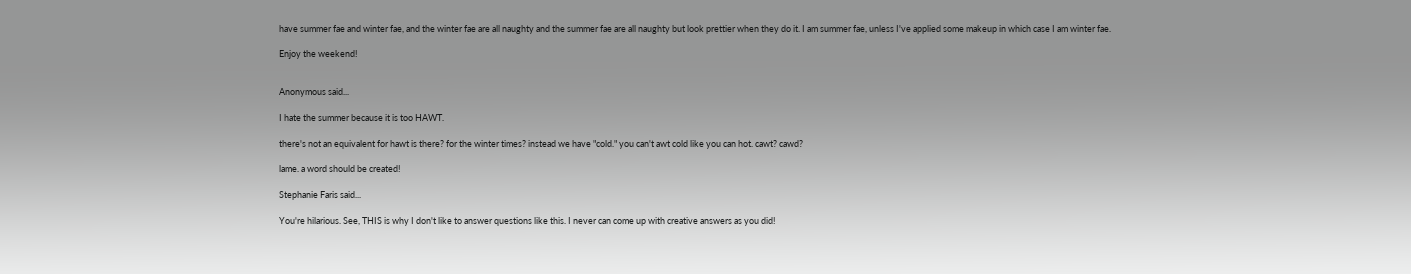have summer fae and winter fae, and the winter fae are all naughty and the summer fae are all naughty but look prettier when they do it. I am summer fae, unless I've applied some makeup in which case I am winter fae.

Enjoy the weekend!


Anonymous said...

I hate the summer because it is too HAWT.

there's not an equivalent for hawt is there? for the winter times? instead we have "cold." you can't awt cold like you can hot. cawt? cawd?

lame. a word should be created!

Stephanie Faris said...

You're hilarious. See, THIS is why I don't like to answer questions like this. I never can come up with creative answers as you did!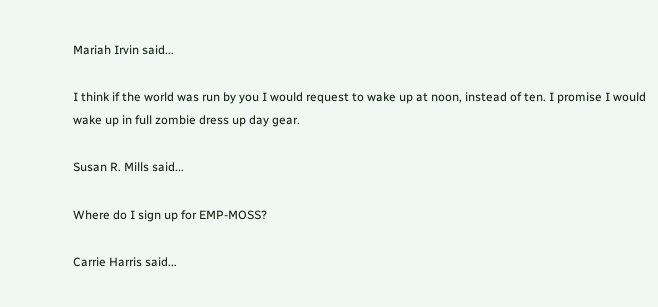Mariah Irvin said...

I think if the world was run by you I would request to wake up at noon, instead of ten. I promise I would wake up in full zombie dress up day gear.

Susan R. Mills said...

Where do I sign up for EMP-MOSS?

Carrie Harris said...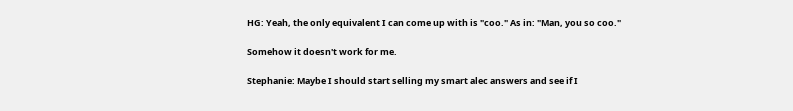HG: Yeah, the only equivalent I can come up with is "coo." As in: "Man, you so coo."

Somehow it doesn't work for me.

Stephanie: Maybe I should start selling my smart alec answers and see if I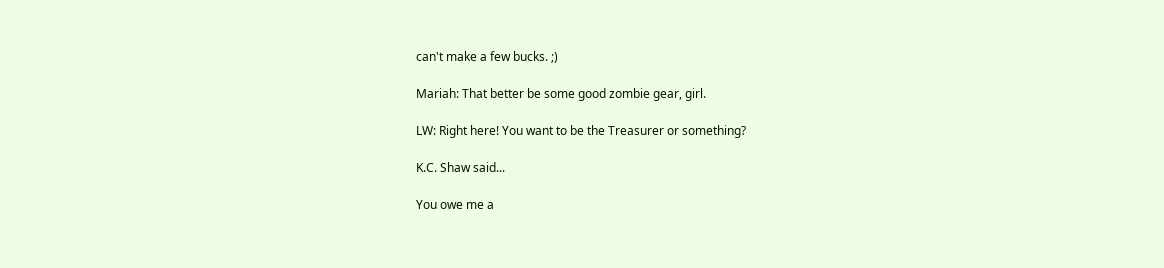can't make a few bucks. ;)

Mariah: That better be some good zombie gear, girl.

LW: Right here! You want to be the Treasurer or something?

K.C. Shaw said...

You owe me a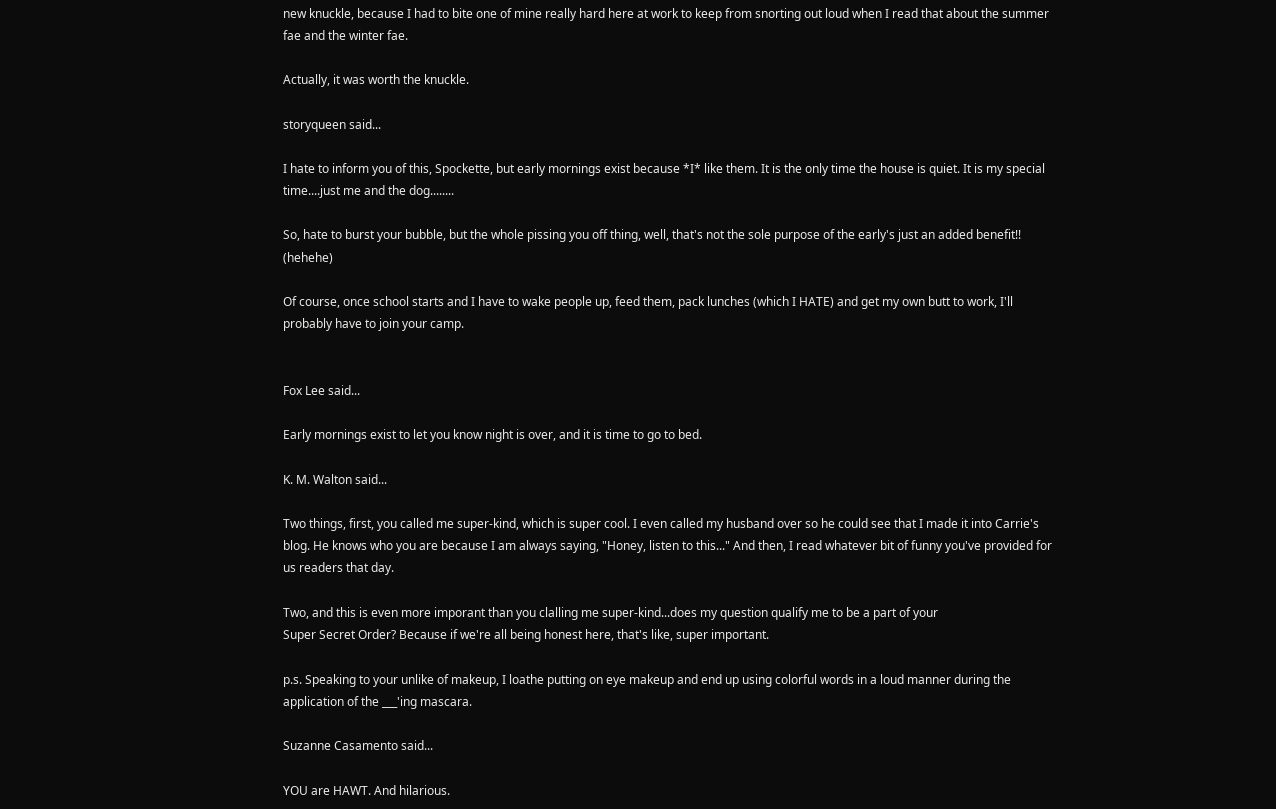new knuckle, because I had to bite one of mine really hard here at work to keep from snorting out loud when I read that about the summer fae and the winter fae.

Actually, it was worth the knuckle.

storyqueen said...

I hate to inform you of this, Spockette, but early mornings exist because *I* like them. It is the only time the house is quiet. It is my special time....just me and the dog........

So, hate to burst your bubble, but the whole pissing you off thing, well, that's not the sole purpose of the early's just an added benefit!! (hehehe)

Of course, once school starts and I have to wake people up, feed them, pack lunches (which I HATE) and get my own butt to work, I'll probably have to join your camp.


Fox Lee said...

Early mornings exist to let you know night is over, and it is time to go to bed.

K. M. Walton said...

Two things, first, you called me super-kind, which is super cool. I even called my husband over so he could see that I made it into Carrie's blog. He knows who you are because I am always saying, "Honey, listen to this..." And then, I read whatever bit of funny you've provided for us readers that day.

Two, and this is even more imporant than you clalling me super-kind...does my question qualify me to be a part of your
Super Secret Order? Because if we're all being honest here, that's like, super important.

p.s. Speaking to your unlike of makeup, I loathe putting on eye makeup and end up using colorful words in a loud manner during the application of the ___'ing mascara.

Suzanne Casamento said...

YOU are HAWT. And hilarious.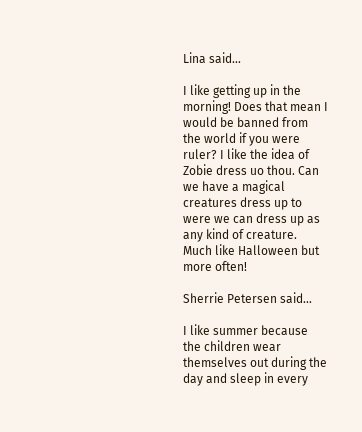Lina said...

I like getting up in the morning! Does that mean I would be banned from the world if you were ruler? I like the idea of Zobie dress uo thou. Can we have a magical creatures dress up to were we can dress up as any kind of creature. Much like Halloween but more often!

Sherrie Petersen said...

I like summer because the children wear themselves out during the day and sleep in every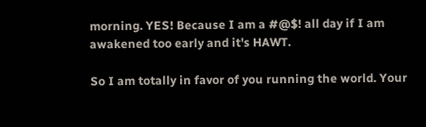morning. YES! Because I am a #@$! all day if I am awakened too early and it's HAWT.

So I am totally in favor of you running the world. Your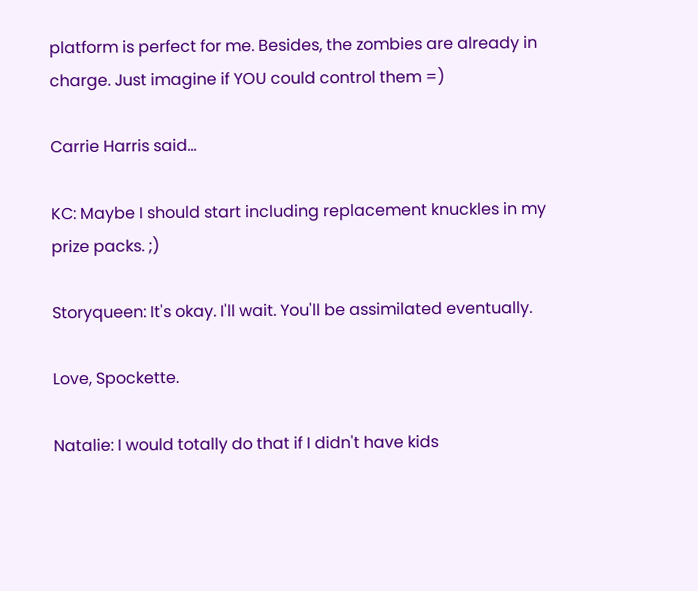platform is perfect for me. Besides, the zombies are already in charge. Just imagine if YOU could control them =)

Carrie Harris said...

KC: Maybe I should start including replacement knuckles in my prize packs. ;)

Storyqueen: It's okay. I'll wait. You'll be assimilated eventually.

Love, Spockette.

Natalie: I would totally do that if I didn't have kids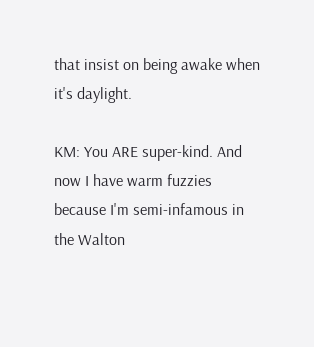that insist on being awake when it's daylight.

KM: You ARE super-kind. And now I have warm fuzzies because I'm semi-infamous in the Walton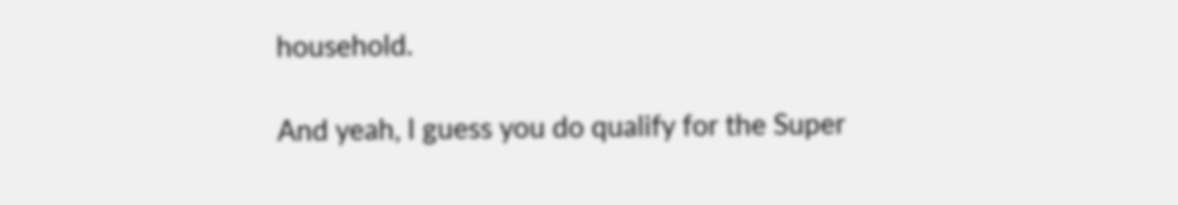household.

And yeah, I guess you do qualify for the Super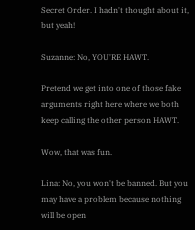Secret Order. I hadn't thought about it, but yeah!

Suzanne: No, YOU'RE HAWT.

Pretend we get into one of those fake arguments right here where we both keep calling the other person HAWT.

Wow, that was fun.

Lina: No, you won't be banned. But you may have a problem because nothing will be open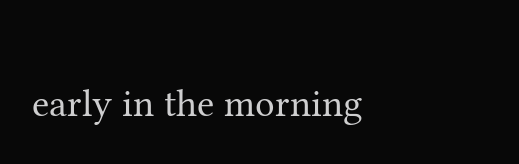early in the morning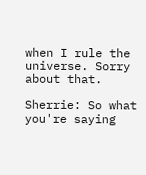when I rule the universe. Sorry about that.

Sherrie: So what you're saying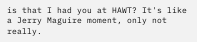is that I had you at HAWT? It's like a Jerry Maguire moment, only not really.